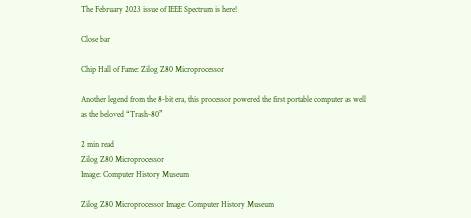The February 2023 issue of IEEE Spectrum is here!

Close bar

Chip Hall of Fame: Zilog Z80 Microprocessor

Another legend from the 8-bit era, this processor powered the first portable computer as well as the beloved “Trash-80”

2 min read
Zilog Z80 Microprocessor
Image: Computer History Museum

Zilog Z80 Microprocessor Image: Computer History Museum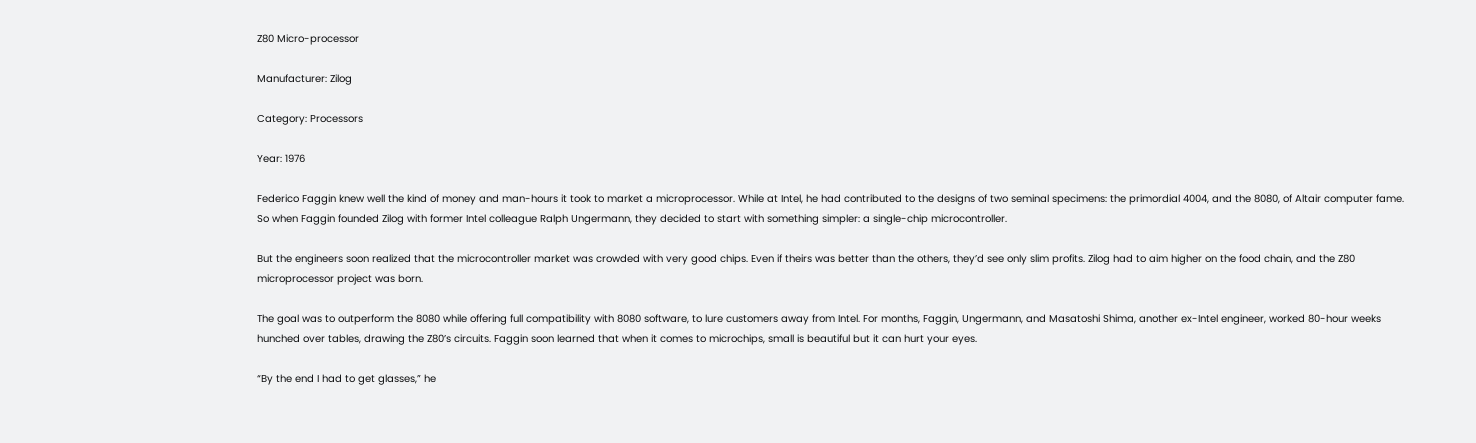Z80 Micro-processor

Manufacturer: Zilog

Category: Processors

Year: 1976

Federico Faggin knew well the kind of money and man-hours it took to market a microprocessor. While at Intel, he had contributed to the designs of two seminal specimens: the primordial 4004, and the 8080, of Altair computer fame. So when Faggin founded Zilog with former Intel colleague Ralph Ungermann, they decided to start with something simpler: a single-chip microcontroller.

But the engineers soon realized that the microcontroller market was crowded with very good chips. Even if theirs was better than the others, they’d see only slim profits. Zilog had to aim higher on the food chain, and the Z80 microprocessor project was born.

The goal was to outperform the 8080 while offering full compatibility with 8080 software, to lure customers away from Intel. For months, Faggin, Ungermann, and Masatoshi Shima, another ex-Intel engineer, worked 80-hour weeks hunched over tables, drawing the Z80’s circuits. Faggin soon learned that when it comes to microchips, small is beautiful but it can hurt your eyes.

“By the end I had to get glasses,” he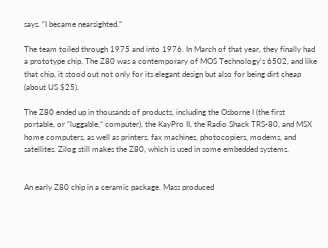says. “I became nearsighted.”

The team toiled through 1975 and into 1976. In March of that year, they finally had a prototype chip. The Z80 was a contemporary of MOS Technology’s 6502, and like that chip, it stood out not only for its elegant design but also for being dirt cheap (about US $25).

The Z80 ended up in thousands of products, including the Osborne I (the first portable, or “luggable,” computer), the KayPro II, the Radio Shack TRS-80, and MSX home computers, as well as printers, fax machines, photocopiers, modems, and satellites. Zilog still makes the Z80, which is used in some embedded systems.


An early Z80 chip in a ceramic package. Mass produced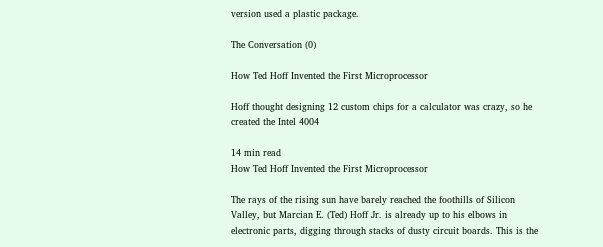version used a plastic package.

The Conversation (0)

How Ted Hoff Invented the First Microprocessor

Hoff thought designing 12 custom chips for a calculator was crazy, so he created the Intel 4004

14 min read
How Ted Hoff Invented the First Microprocessor

The rays of the rising sun have barely reached the foothills of Silicon Valley, but Marcian E. (Ted) Hoff Jr. is already up to his elbows in electronic parts, digging through stacks of dusty circuit boards. This is the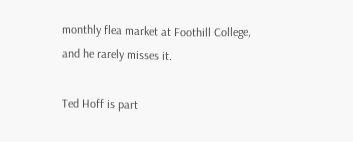monthly flea market at Foothill College, and he rarely misses it.

Ted Hoff is part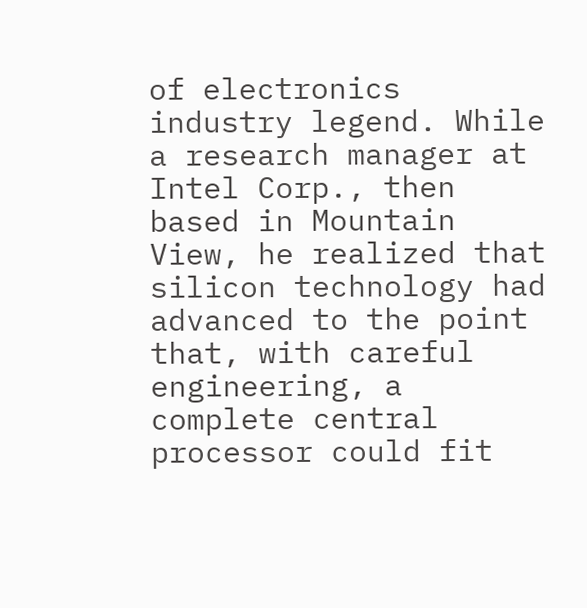of electronics industry legend. While a research manager at Intel Corp., then based in Mountain View, he realized that silicon technology had advanced to the point that, with careful engineering, a complete central processor could fit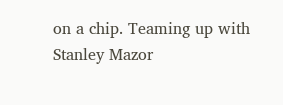on a chip. Teaming up with Stanley Mazor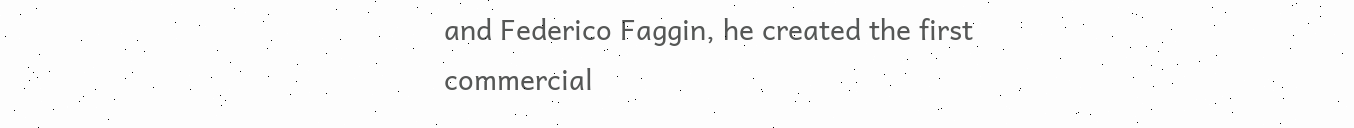and Federico Faggin, he created the first commercial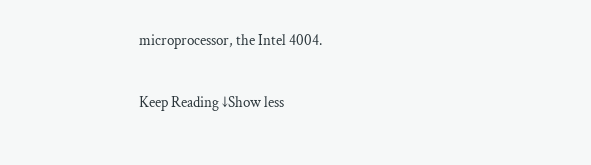microprocessor, the Intel 4004.

Keep Reading ↓Show less